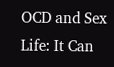OCD and Sex Life: It Can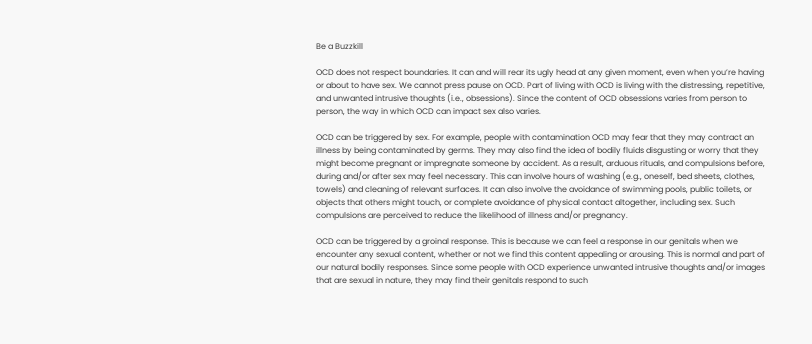Be a Buzzkill

OCD does not respect boundaries. It can and will rear its ugly head at any given moment, even when you’re having or about to have sex. We cannot press pause on OCD. Part of living with OCD is living with the distressing, repetitive, and unwanted intrusive thoughts (i.e., obsessions). Since the content of OCD obsessions varies from person to person, the way in which OCD can impact sex also varies.

OCD can be triggered by sex. For example, people with contamination OCD may fear that they may contract an illness by being contaminated by germs. They may also find the idea of bodily fluids disgusting or worry that they might become pregnant or impregnate someone by accident. As a result, arduous rituals, and compulsions before, during and/or after sex may feel necessary. This can involve hours of washing (e.g., oneself, bed sheets, clothes, towels) and cleaning of relevant surfaces. It can also involve the avoidance of swimming pools, public toilets, or objects that others might touch, or complete avoidance of physical contact altogether, including sex. Such compulsions are perceived to reduce the likelihood of illness and/or pregnancy.

OCD can be triggered by a groinal response. This is because we can feel a response in our genitals when we encounter any sexual content, whether or not we find this content appealing or arousing. This is normal and part of our natural bodily responses. Since some people with OCD experience unwanted intrusive thoughts and/or images that are sexual in nature, they may find their genitals respond to such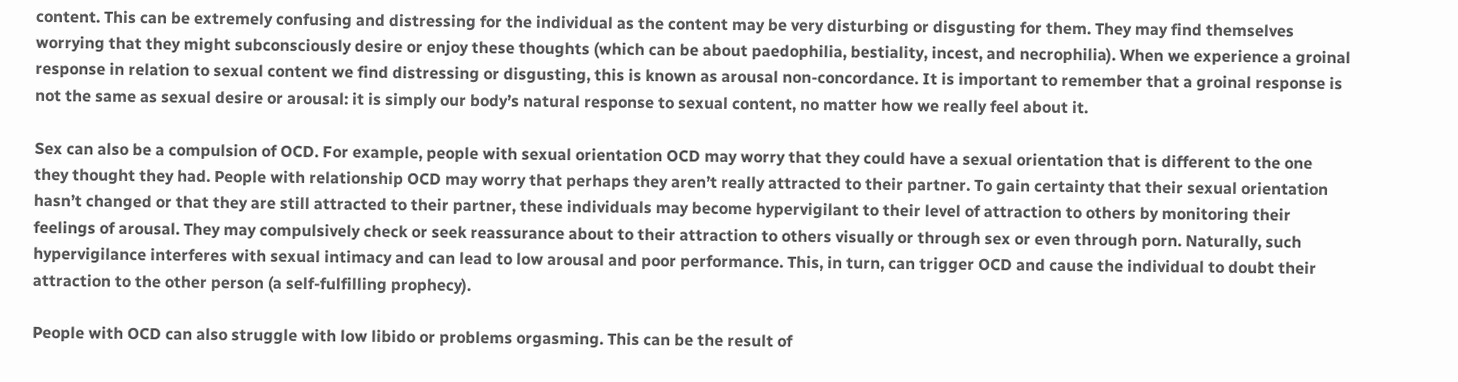content. This can be extremely confusing and distressing for the individual as the content may be very disturbing or disgusting for them. They may find themselves worrying that they might subconsciously desire or enjoy these thoughts (which can be about paedophilia, bestiality, incest, and necrophilia). When we experience a groinal response in relation to sexual content we find distressing or disgusting, this is known as arousal non-concordance. It is important to remember that a groinal response is not the same as sexual desire or arousal: it is simply our body’s natural response to sexual content, no matter how we really feel about it.

Sex can also be a compulsion of OCD. For example, people with sexual orientation OCD may worry that they could have a sexual orientation that is different to the one they thought they had. People with relationship OCD may worry that perhaps they aren’t really attracted to their partner. To gain certainty that their sexual orientation hasn’t changed or that they are still attracted to their partner, these individuals may become hypervigilant to their level of attraction to others by monitoring their feelings of arousal. They may compulsively check or seek reassurance about to their attraction to others visually or through sex or even through porn. Naturally, such hypervigilance interferes with sexual intimacy and can lead to low arousal and poor performance. This, in turn, can trigger OCD and cause the individual to doubt their attraction to the other person (a self-fulfilling prophecy).

People with OCD can also struggle with low libido or problems orgasming. This can be the result of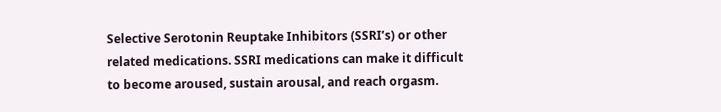Selective Serotonin Reuptake Inhibitors (SSRI’s) or other related medications. SSRI medications can make it difficult to become aroused, sustain arousal, and reach orgasm.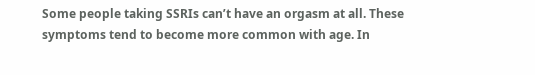Some people taking SSRIs can’t have an orgasm at all. These symptoms tend to become more common with age. In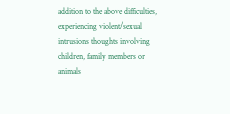addition to the above difficulties, experiencing violent/sexual intrusions thoughts involving children, family members or animals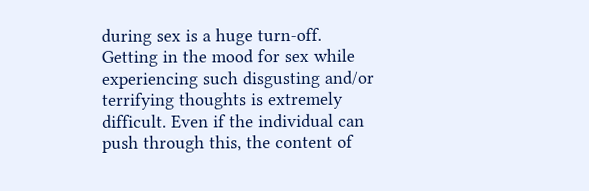during sex is a huge turn-off. Getting in the mood for sex while experiencing such disgusting and/or terrifying thoughts is extremely difficult. Even if the individual can push through this, the content of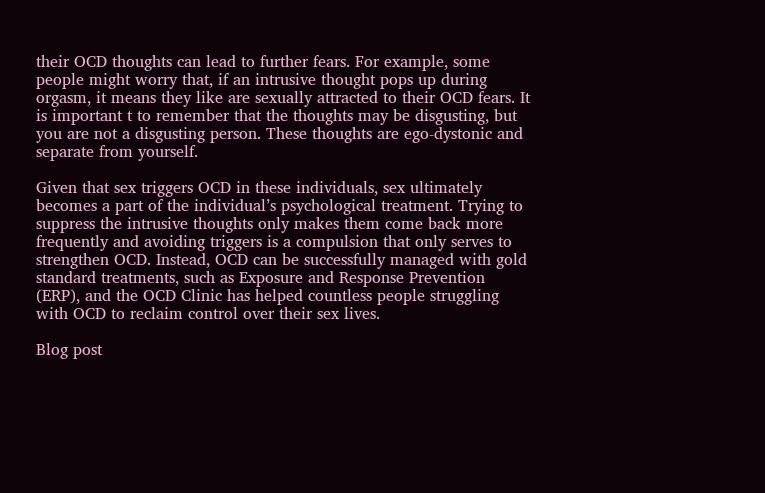their OCD thoughts can lead to further fears. For example, some people might worry that, if an intrusive thought pops up during orgasm, it means they like are sexually attracted to their OCD fears. It is important t to remember that the thoughts may be disgusting, but you are not a disgusting person. These thoughts are ego-dystonic and separate from yourself.

Given that sex triggers OCD in these individuals, sex ultimately becomes a part of the individual’s psychological treatment. Trying to suppress the intrusive thoughts only makes them come back more frequently and avoiding triggers is a compulsion that only serves to strengthen OCD. Instead, OCD can be successfully managed with gold standard treatments, such as Exposure and Response Prevention (ERP), and the OCD Clinic has helped countless people struggling with OCD to reclaim control over their sex lives.

Blog post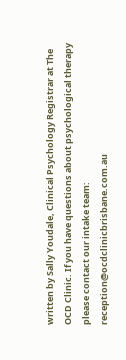written by Sally Youdale, Clinical Psychology Registrar at The OCD Clinic. If you have questions about psychological therapy please contact our intake team: reception@ocdclinicbrisbane.com.au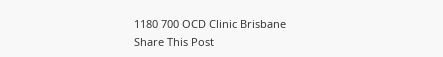1180 700 OCD Clinic Brisbane
Share This Post